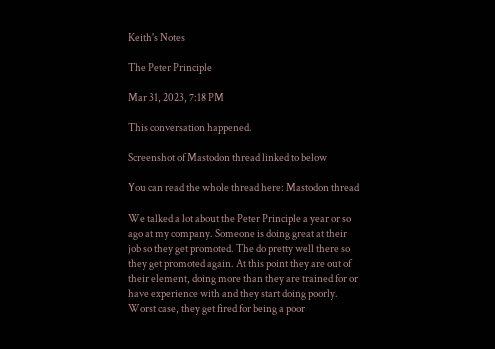Keith's Notes

The Peter Principle

Mar 31, 2023, 7:18 PM

This conversation happened.

Screenshot of Mastodon thread linked to below

You can read the whole thread here: Mastodon thread

We talked a lot about the Peter Principle a year or so ago at my company. Someone is doing great at their job so they get promoted. The do pretty well there so they get promoted again. At this point they are out of their element, doing more than they are trained for or have experience with and they start doing poorly. Worst case, they get fired for being a poor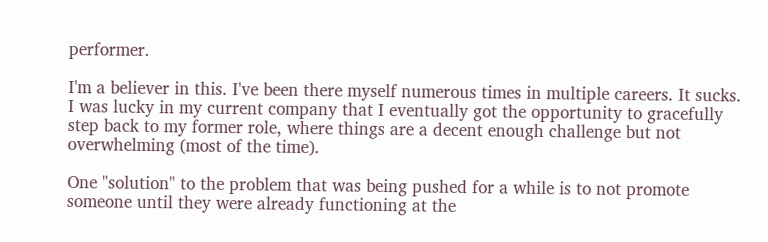performer.

I'm a believer in this. I've been there myself numerous times in multiple careers. It sucks. I was lucky in my current company that I eventually got the opportunity to gracefully step back to my former role, where things are a decent enough challenge but not overwhelming (most of the time).

One "solution" to the problem that was being pushed for a while is to not promote someone until they were already functioning at the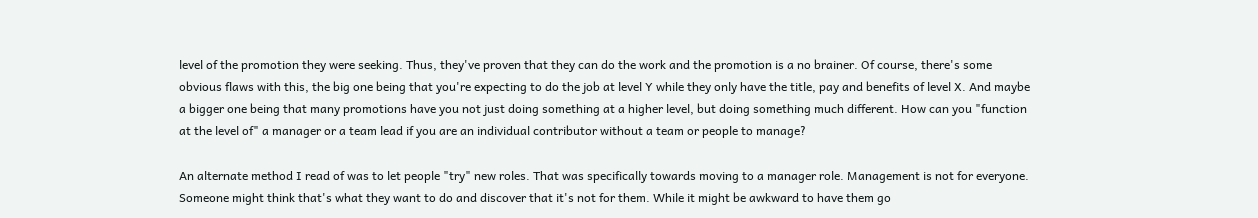level of the promotion they were seeking. Thus, they've proven that they can do the work and the promotion is a no brainer. Of course, there's some obvious flaws with this, the big one being that you're expecting to do the job at level Y while they only have the title, pay and benefits of level X. And maybe a bigger one being that many promotions have you not just doing something at a higher level, but doing something much different. How can you "function at the level of" a manager or a team lead if you are an individual contributor without a team or people to manage?

An alternate method I read of was to let people "try" new roles. That was specifically towards moving to a manager role. Management is not for everyone. Someone might think that's what they want to do and discover that it's not for them. While it might be awkward to have them go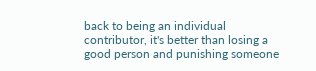back to being an individual contributor, it's better than losing a good person and punishing someone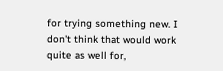for trying something new. I don't think that would work quite as well for,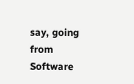say, going from Software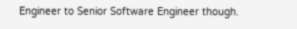Engineer to Senior Software Engineer though.